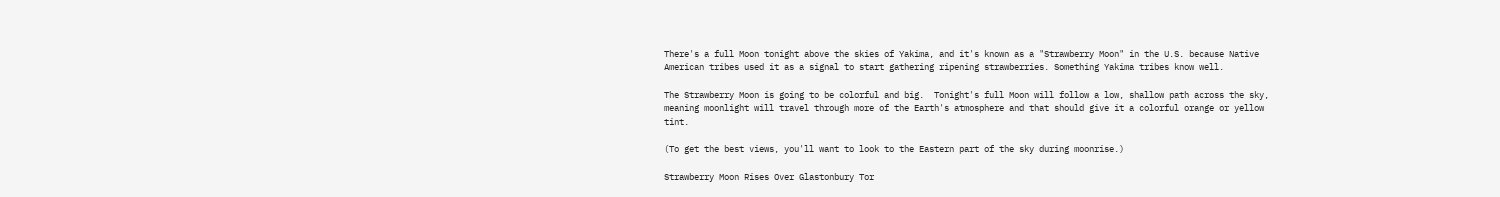There's a full Moon tonight above the skies of Yakima, and it's known as a "Strawberry Moon" in the U.S. because Native American tribes used it as a signal to start gathering ripening strawberries. Something Yakima tribes know well.

The Strawberry Moon is going to be colorful and big.  Tonight's full Moon will follow a low, shallow path across the sky, meaning moonlight will travel through more of the Earth's atmosphere and that should give it a colorful orange or yellow tint.

(To get the best views, you'll want to look to the Eastern part of the sky during moonrise.)

Strawberry Moon Rises Over Glastonbury Tor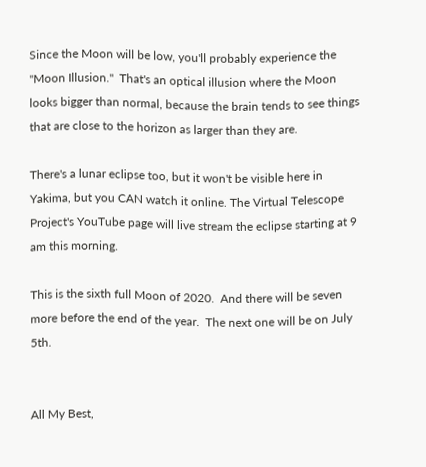Since the Moon will be low, you'll probably experience the "Moon Illusion."  That's an optical illusion where the Moon looks bigger than normal, because the brain tends to see things that are close to the horizon as larger than they are.

There's a lunar eclipse too, but it won't be visible here in Yakima, but you CAN watch it online. The Virtual Telescope Project's YouTube page will live stream the eclipse starting at 9 am this morning.

This is the sixth full Moon of 2020.  And there will be seven more before the end of the year.  The next one will be on July 5th.


All My Best,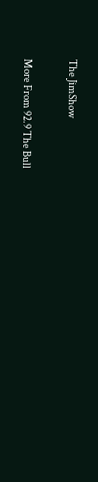The JimShow

More From 92.9 The Bull